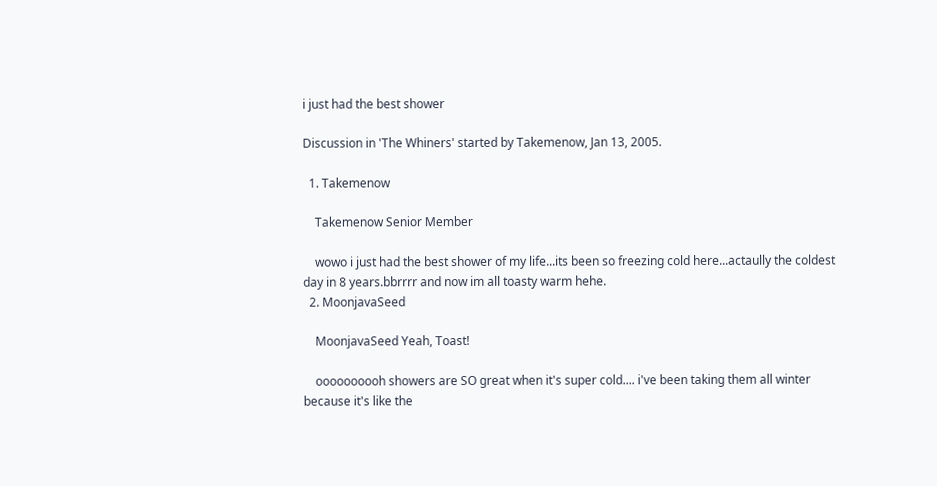i just had the best shower

Discussion in 'The Whiners' started by Takemenow, Jan 13, 2005.

  1. Takemenow

    Takemenow Senior Member

    wowo i just had the best shower of my life...its been so freezing cold here...actaully the coldest day in 8 years.bbrrrr and now im all toasty warm hehe.
  2. MoonjavaSeed

    MoonjavaSeed Yeah, Toast!

    oooooooooh showers are SO great when it's super cold.... i've been taking them all winter because it's like the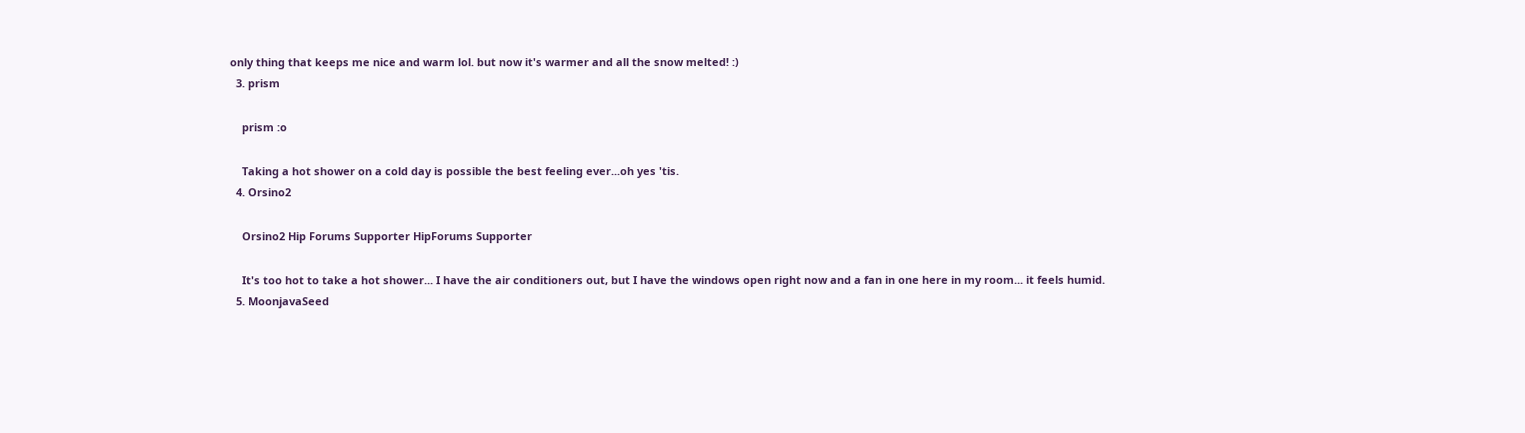only thing that keeps me nice and warm lol. but now it's warmer and all the snow melted! :)
  3. prism

    prism :o

    Taking a hot shower on a cold day is possible the best feeling ever...oh yes 'tis.
  4. Orsino2

    Orsino2 Hip Forums Supporter HipForums Supporter

    It's too hot to take a hot shower... I have the air conditioners out, but I have the windows open right now and a fan in one here in my room... it feels humid.
  5. MoonjavaSeed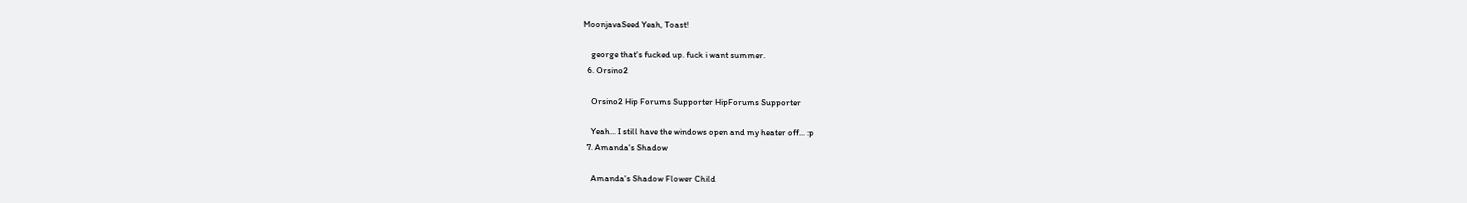MoonjavaSeed Yeah, Toast!

    george that's fucked up. fuck i want summer.
  6. Orsino2

    Orsino2 Hip Forums Supporter HipForums Supporter

    Yeah... I still have the windows open and my heater off... :p
  7. Amanda's Shadow

    Amanda's Shadow Flower Child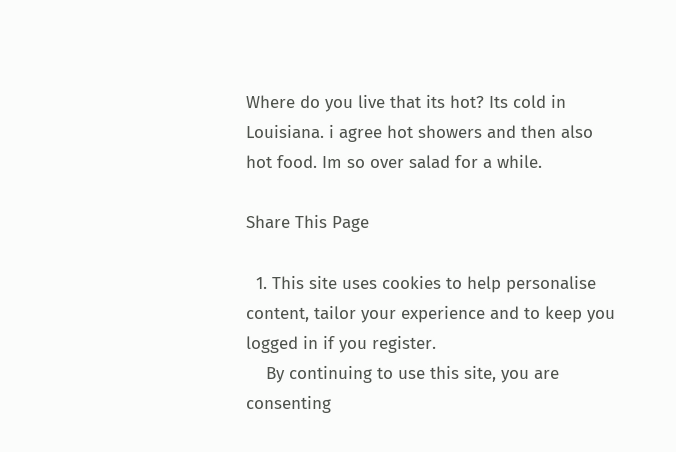Where do you live that its hot? Its cold in Louisiana. i agree hot showers and then also hot food. Im so over salad for a while.

Share This Page

  1. This site uses cookies to help personalise content, tailor your experience and to keep you logged in if you register.
    By continuing to use this site, you are consenting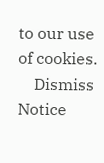to our use of cookies.
    Dismiss Notice